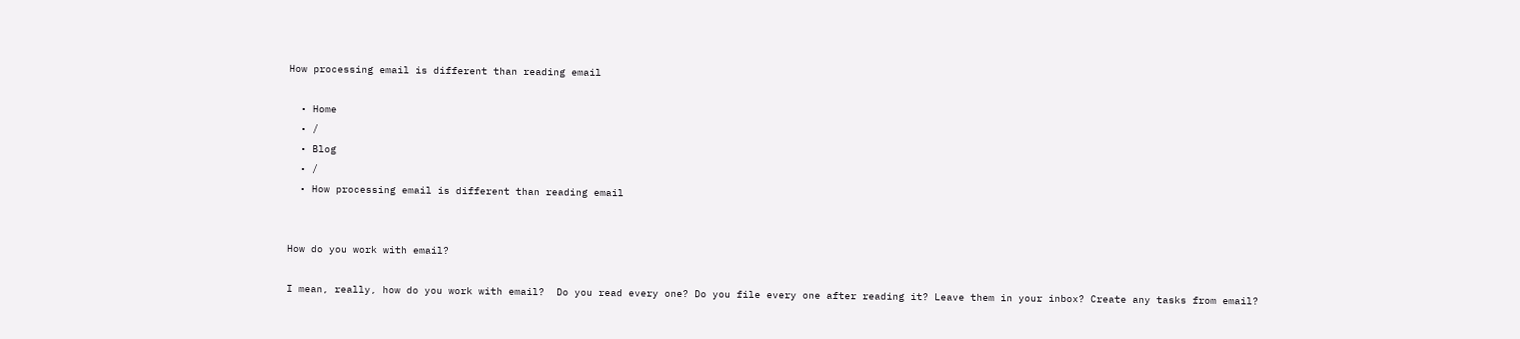How processing email is different than reading email

  • Home
  • /
  • Blog
  • /
  • How processing email is different than reading email


How do you work with email?

I mean, really, how do you work with email?  Do you read every one? Do you file every one after reading it? Leave them in your inbox? Create any tasks from email?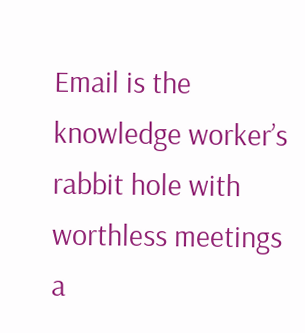Email is the knowledge worker’s rabbit hole with worthless meetings a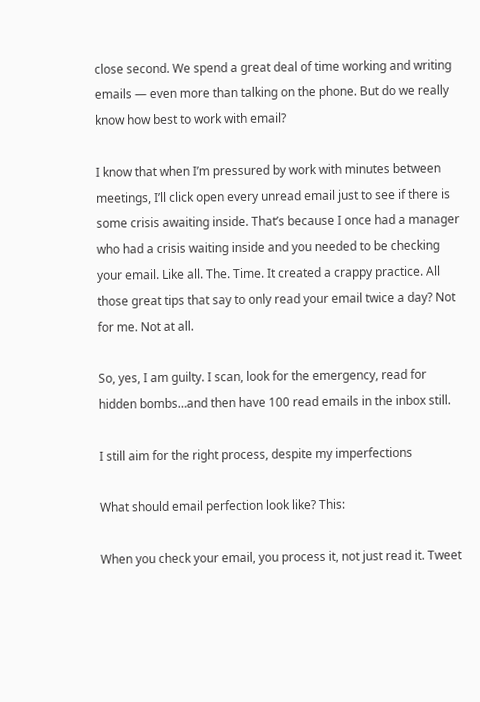close second. We spend a great deal of time working and writing emails — even more than talking on the phone. But do we really know how best to work with email?

I know that when I’m pressured by work with minutes between meetings, I’ll click open every unread email just to see if there is some crisis awaiting inside. That’s because I once had a manager who had a crisis waiting inside and you needed to be checking your email. Like all. The. Time. It created a crappy practice. All those great tips that say to only read your email twice a day? Not for me. Not at all.

So, yes, I am guilty. I scan, look for the emergency, read for hidden bombs…and then have 100 read emails in the inbox still.

I still aim for the right process, despite my imperfections

What should email perfection look like? This:

When you check your email, you process it, not just read it. Tweet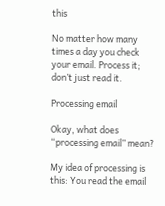this

No matter how many times a day you check your email. Process it; don’t just read it.

Processing email

Okay, what does “processing email” mean?

My idea of processing is this: You read the email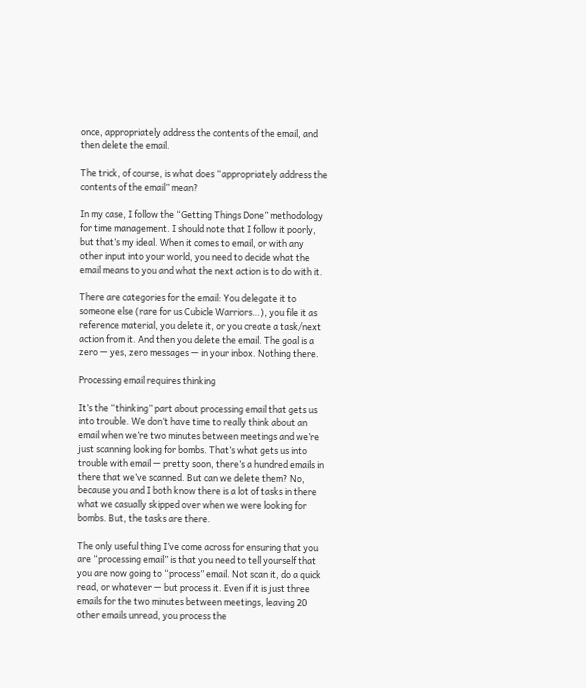once, appropriately address the contents of the email, and then delete the email.

The trick, of course, is what does “appropriately address the contents of the email” mean?

In my case, I follow the “Getting Things Done” methodology for time management. I should note that I follow it poorly, but that’s my ideal. When it comes to email, or with any other input into your world, you need to decide what the email means to you and what the next action is to do with it.

There are categories for the email: You delegate it to someone else (rare for us Cubicle Warriors…), you file it as reference material, you delete it, or you create a task/next action from it. And then you delete the email. The goal is a zero — yes, zero messages — in your inbox. Nothing there.

Processing email requires thinking

It’s the “thinking” part about processing email that gets us into trouble. We don’t have time to really think about an email when we’re two minutes between meetings and we’re just scanning looking for bombs. That’s what gets us into trouble with email — pretty soon, there’s a hundred emails in there that we’ve scanned. But can we delete them? No, because you and I both know there is a lot of tasks in there what we casually skipped over when we were looking for bombs. But, the tasks are there.

The only useful thing I’ve come across for ensuring that you are “processing email” is that you need to tell yourself that you are now going to “process” email. Not scan it, do a quick read, or whatever — but process it. Even if it is just three emails for the two minutes between meetings, leaving 20 other emails unread, you process the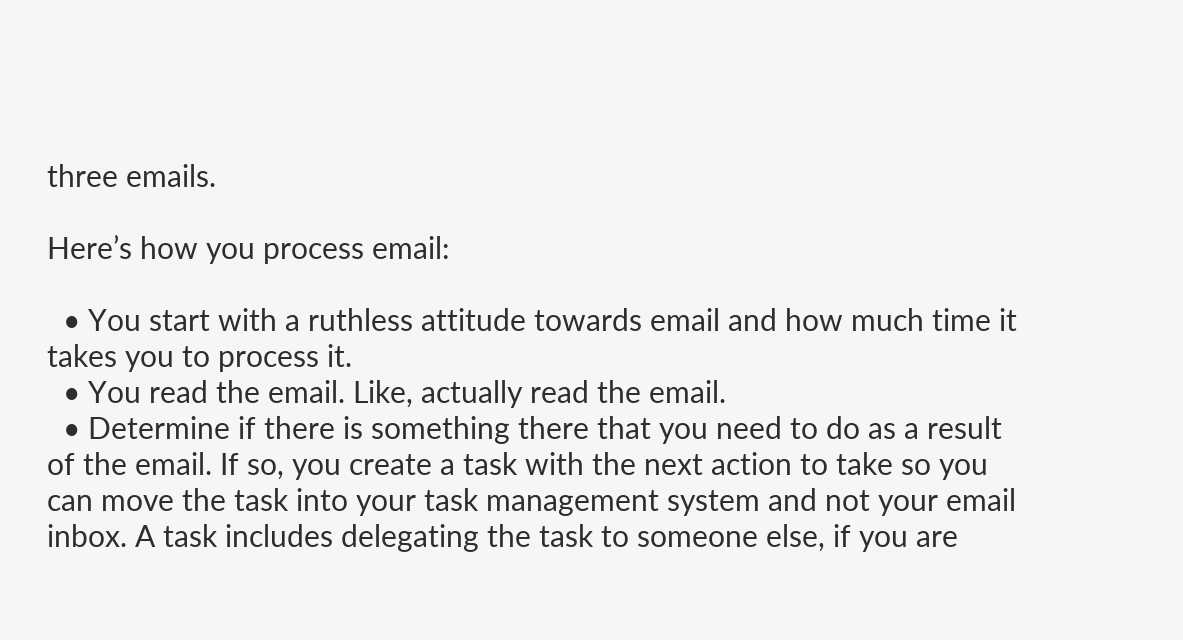three emails.

Here’s how you process email:

  • You start with a ruthless attitude towards email and how much time it takes you to process it.
  • You read the email. Like, actually read the email.
  • Determine if there is something there that you need to do as a result of the email. If so, you create a task with the next action to take so you can move the task into your task management system and not your email inbox. A task includes delegating the task to someone else, if you are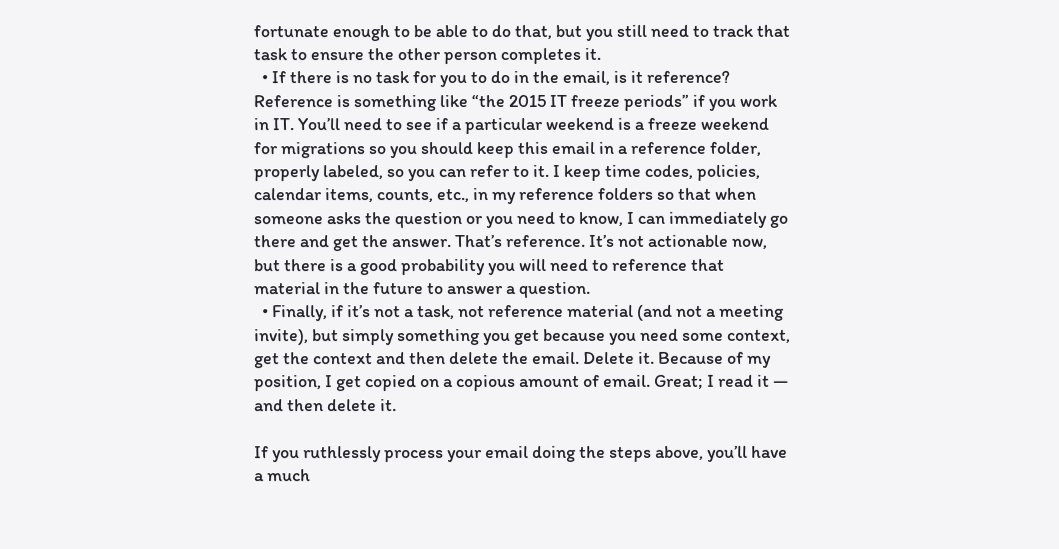fortunate enough to be able to do that, but you still need to track that task to ensure the other person completes it.
  • If there is no task for you to do in the email, is it reference? Reference is something like “the 2015 IT freeze periods” if you work in IT. You’ll need to see if a particular weekend is a freeze weekend for migrations so you should keep this email in a reference folder, properly labeled, so you can refer to it. I keep time codes, policies, calendar items, counts, etc., in my reference folders so that when someone asks the question or you need to know, I can immediately go there and get the answer. That’s reference. It’s not actionable now, but there is a good probability you will need to reference that material in the future to answer a question.
  • Finally, if it’s not a task, not reference material (and not a meeting invite), but simply something you get because you need some context, get the context and then delete the email. Delete it. Because of my position, I get copied on a copious amount of email. Great; I read it — and then delete it.

If you ruthlessly process your email doing the steps above, you’ll have a much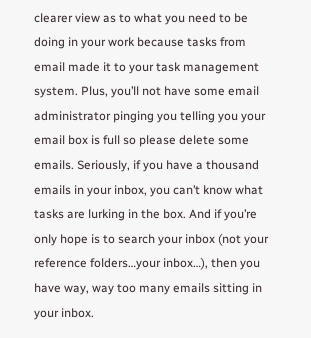clearer view as to what you need to be doing in your work because tasks from email made it to your task management system. Plus, you’ll not have some email administrator pinging you telling you your email box is full so please delete some emails. Seriously, if you have a thousand emails in your inbox, you can’t know what tasks are lurking in the box. And if you’re only hope is to search your inbox (not your reference folders…your inbox…), then you have way, way too many emails sitting in your inbox.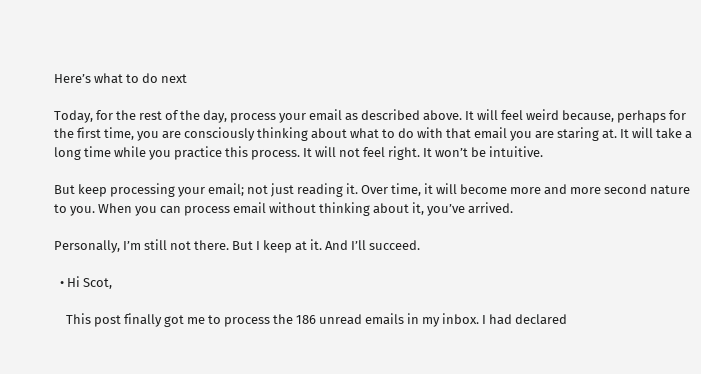Here’s what to do next

Today, for the rest of the day, process your email as described above. It will feel weird because, perhaps for the first time, you are consciously thinking about what to do with that email you are staring at. It will take a long time while you practice this process. It will not feel right. It won’t be intuitive.

But keep processing your email; not just reading it. Over time, it will become more and more second nature to you. When you can process email without thinking about it, you’ve arrived.

Personally, I’m still not there. But I keep at it. And I’ll succeed.

  • Hi Scot,

    This post finally got me to process the 186 unread emails in my inbox. I had declared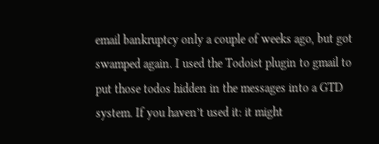email bankruptcy only a couple of weeks ago, but got swamped again. I used the Todoist plugin to gmail to put those todos hidden in the messages into a GTD system. If you haven’t used it: it might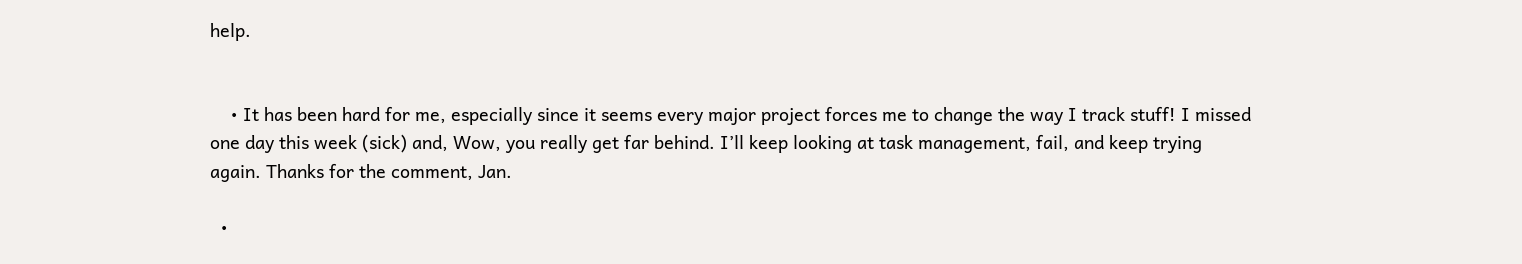help.


    • It has been hard for me, especially since it seems every major project forces me to change the way I track stuff! I missed one day this week (sick) and, Wow, you really get far behind. I’ll keep looking at task management, fail, and keep trying again. Thanks for the comment, Jan.

  •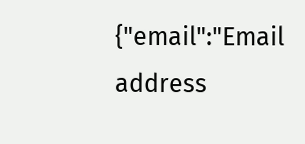{"email":"Email address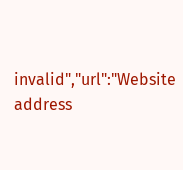invalid","url":"Website address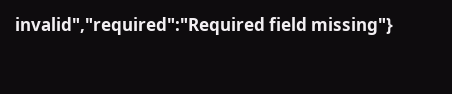invalid","required":"Required field missing"}